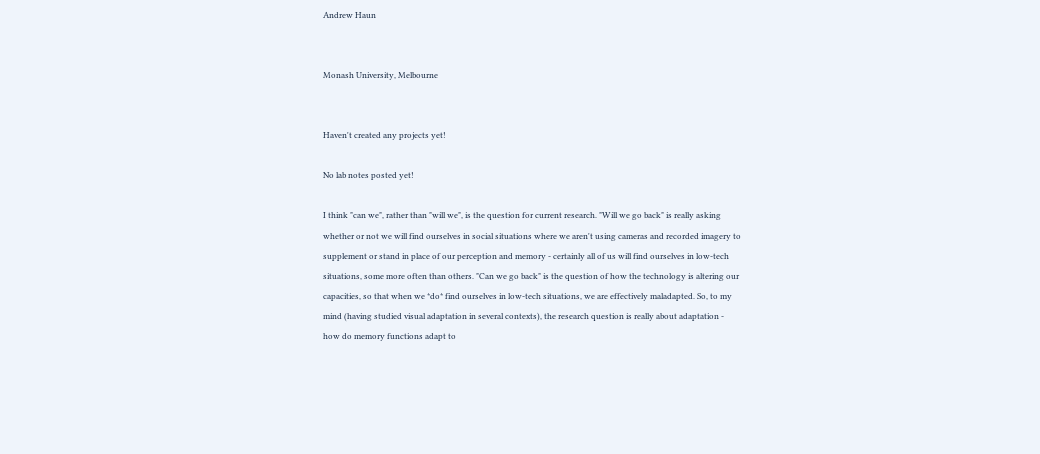Andrew Haun


Monash University, Melbourne


Haven't created any projects yet!

No lab notes posted yet!

I think "can we", rather than "will we", is the question for current research. "Will we go back" is really asking whether or not we will find ourselves in social situations where we aren't using cameras and recorded imagery to supplement or stand in place of our perception and memory - certainly all of us will find ourselves in low-tech situations, some more often than others. "Can we go back" is the question of how the technology is altering our capacities, so that when we *do* find ourselves in low-tech situations, we are effectively maladapted. So, to my mind (having studied visual adaptation in several contexts), the research question is really about adaptation - how do memory functions adapt to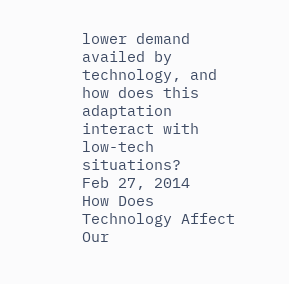lower demand availed by technology, and how does this adaptation interact with low-tech situations?
Feb 27, 2014
How Does Technology Affect Our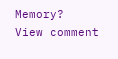Memory?
View comment